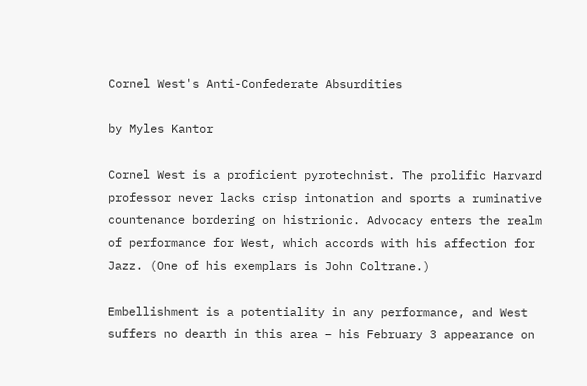Cornel West's Anti-Confederate Absurdities

by Myles Kantor

Cornel West is a proficient pyrotechnist. The prolific Harvard professor never lacks crisp intonation and sports a ruminative countenance bordering on histrionic. Advocacy enters the realm of performance for West, which accords with his affection for Jazz. (One of his exemplars is John Coltrane.)

Embellishment is a potentiality in any performance, and West suffers no dearth in this area – his February 3 appearance on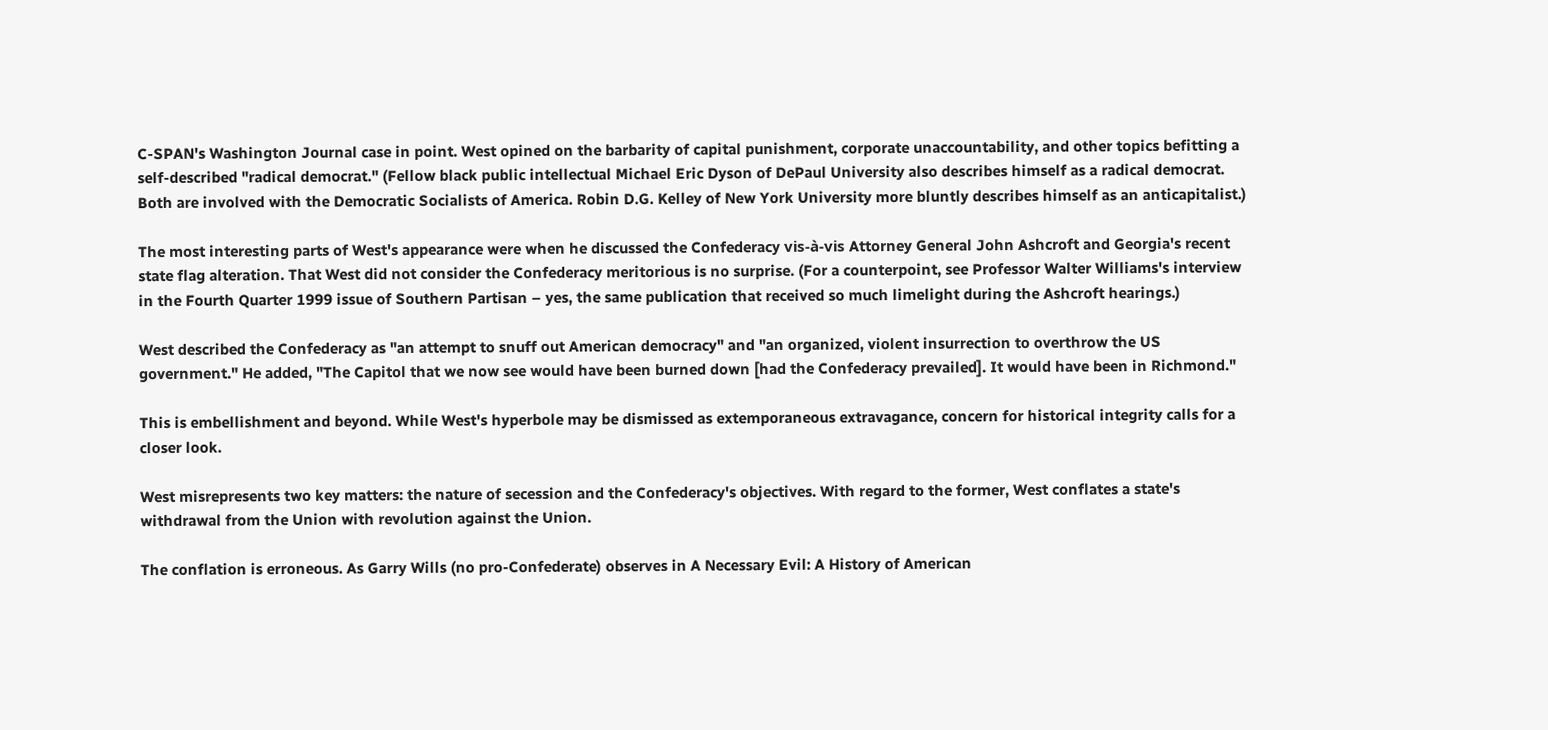C-SPAN's Washington Journal case in point. West opined on the barbarity of capital punishment, corporate unaccountability, and other topics befitting a self-described "radical democrat." (Fellow black public intellectual Michael Eric Dyson of DePaul University also describes himself as a radical democrat. Both are involved with the Democratic Socialists of America. Robin D.G. Kelley of New York University more bluntly describes himself as an anticapitalist.)

The most interesting parts of West's appearance were when he discussed the Confederacy vis-à-vis Attorney General John Ashcroft and Georgia's recent state flag alteration. That West did not consider the Confederacy meritorious is no surprise. (For a counterpoint, see Professor Walter Williams's interview in the Fourth Quarter 1999 issue of Southern Partisan – yes, the same publication that received so much limelight during the Ashcroft hearings.)

West described the Confederacy as "an attempt to snuff out American democracy" and "an organized, violent insurrection to overthrow the US government." He added, "The Capitol that we now see would have been burned down [had the Confederacy prevailed]. It would have been in Richmond."

This is embellishment and beyond. While West's hyperbole may be dismissed as extemporaneous extravagance, concern for historical integrity calls for a closer look.

West misrepresents two key matters: the nature of secession and the Confederacy's objectives. With regard to the former, West conflates a state's withdrawal from the Union with revolution against the Union.

The conflation is erroneous. As Garry Wills (no pro-Confederate) observes in A Necessary Evil: A History of American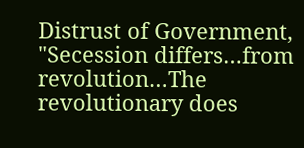Distrust of Government, "Secession differs…from revolution…The revolutionary does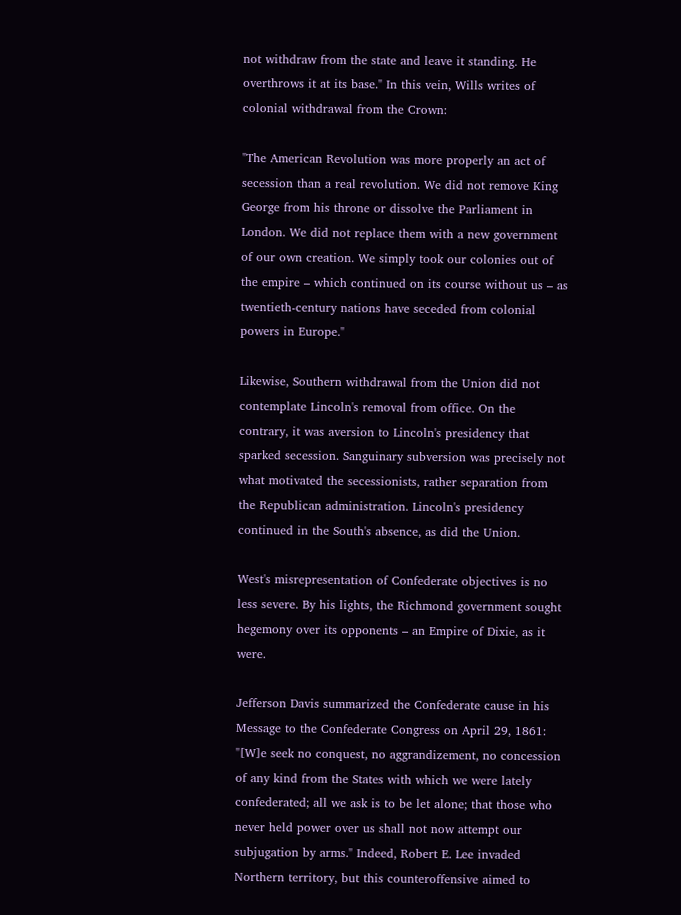not withdraw from the state and leave it standing. He overthrows it at its base." In this vein, Wills writes of colonial withdrawal from the Crown:

"The American Revolution was more properly an act of secession than a real revolution. We did not remove King George from his throne or dissolve the Parliament in London. We did not replace them with a new government of our own creation. We simply took our colonies out of the empire – which continued on its course without us – as twentieth-century nations have seceded from colonial powers in Europe."

Likewise, Southern withdrawal from the Union did not contemplate Lincoln's removal from office. On the contrary, it was aversion to Lincoln's presidency that sparked secession. Sanguinary subversion was precisely not what motivated the secessionists, rather separation from the Republican administration. Lincoln's presidency continued in the South's absence, as did the Union.

West's misrepresentation of Confederate objectives is no less severe. By his lights, the Richmond government sought hegemony over its opponents – an Empire of Dixie, as it were.

Jefferson Davis summarized the Confederate cause in his Message to the Confederate Congress on April 29, 1861: "[W]e seek no conquest, no aggrandizement, no concession of any kind from the States with which we were lately confederated; all we ask is to be let alone; that those who never held power over us shall not now attempt our subjugation by arms." Indeed, Robert E. Lee invaded Northern territory, but this counteroffensive aimed to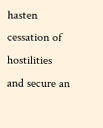hasten cessation of hostilities and secure an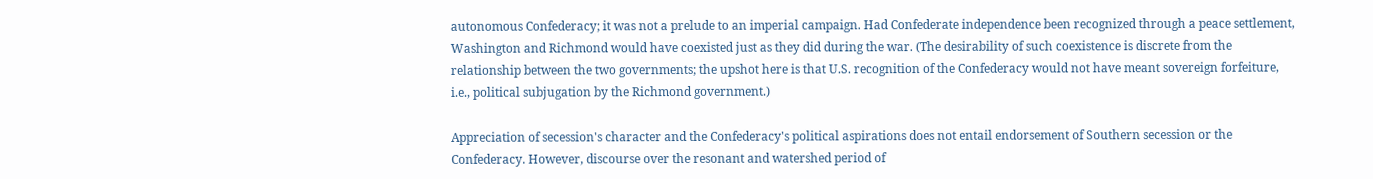autonomous Confederacy; it was not a prelude to an imperial campaign. Had Confederate independence been recognized through a peace settlement, Washington and Richmond would have coexisted just as they did during the war. (The desirability of such coexistence is discrete from the relationship between the two governments; the upshot here is that U.S. recognition of the Confederacy would not have meant sovereign forfeiture, i.e., political subjugation by the Richmond government.)

Appreciation of secession's character and the Confederacy's political aspirations does not entail endorsement of Southern secession or the Confederacy. However, discourse over the resonant and watershed period of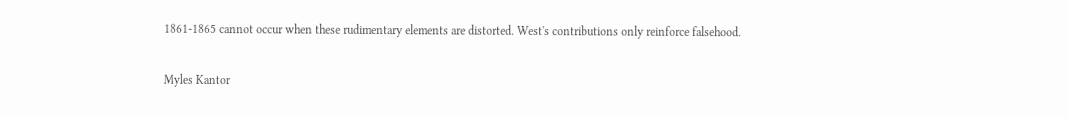1861-1865 cannot occur when these rudimentary elements are distorted. West's contributions only reinforce falsehood.

Myles Kantor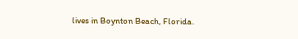lives in Boynton Beach, Florida.